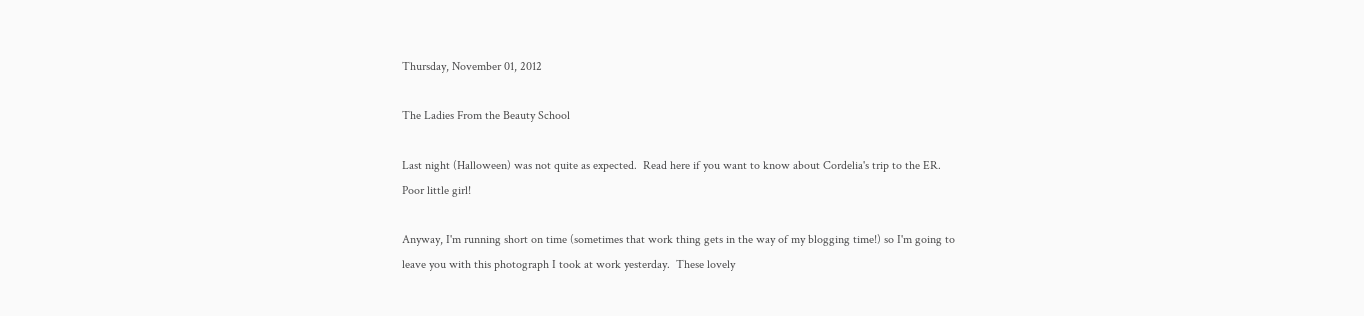Thursday, November 01, 2012

The Ladies From the Beauty School

Last night (Halloween) was not quite as expected.  Read here if you want to know about Cordelia's trip to the ER.  Poor little girl!

Anyway, I'm running short on time (sometimes that work thing gets in the way of my blogging time!) so I'm going to leave you with this photograph I took at work yesterday.  These lovely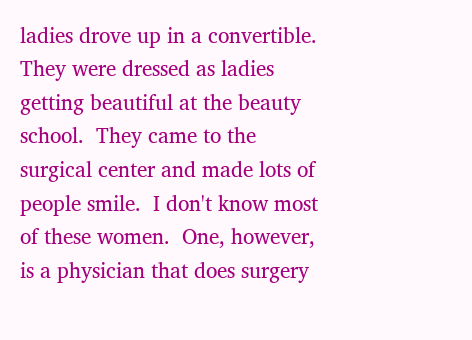ladies drove up in a convertible.  They were dressed as ladies getting beautiful at the beauty school.  They came to the surgical center and made lots of people smile.  I don't know most of these women.  One, however, is a physician that does surgery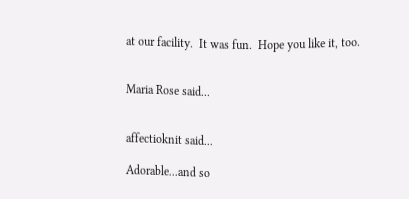at our facility.  It was fun.  Hope you like it, too.


Maria Rose said...


affectioknit said...

Adorable...and so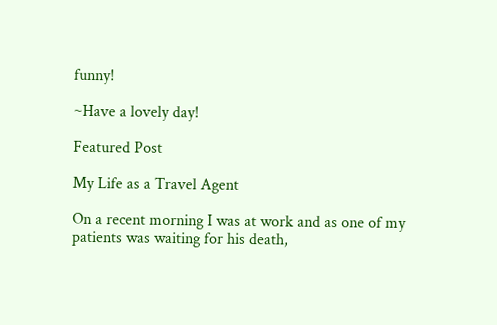funny!

~Have a lovely day!

Featured Post

My Life as a Travel Agent

On a recent morning I was at work and as one of my patients was waiting for his death,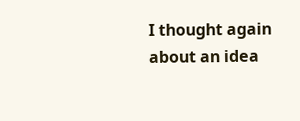I thought again about an idea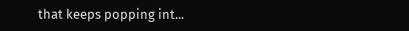that keeps popping int...